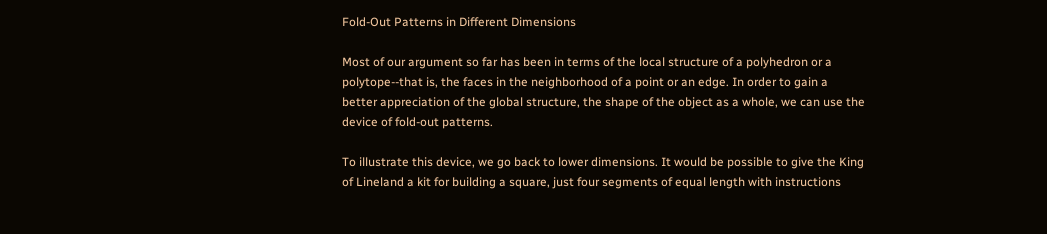Fold-Out Patterns in Different Dimensions

Most of our argument so far has been in terms of the local structure of a polyhedron or a polytope--that is, the faces in the neighborhood of a point or an edge. In order to gain a better appreciation of the global structure, the shape of the object as a whole, we can use the device of fold-out patterns.

To illustrate this device, we go back to lower dimensions. It would be possible to give the King of Lineland a kit for building a square, just four segments of equal length with instructions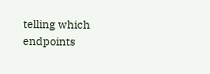telling which endpoints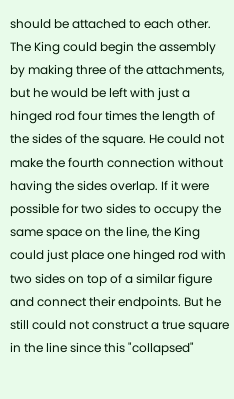should be attached to each other. The King could begin the assembly by making three of the attachments, but he would be left with just a hinged rod four times the length of the sides of the square. He could not make the fourth connection without having the sides overlap. If it were possible for two sides to occupy the same space on the line, the King could just place one hinged rod with two sides on top of a similar figure and connect their endpoints. But he still could not construct a true square in the line since this "collapsed"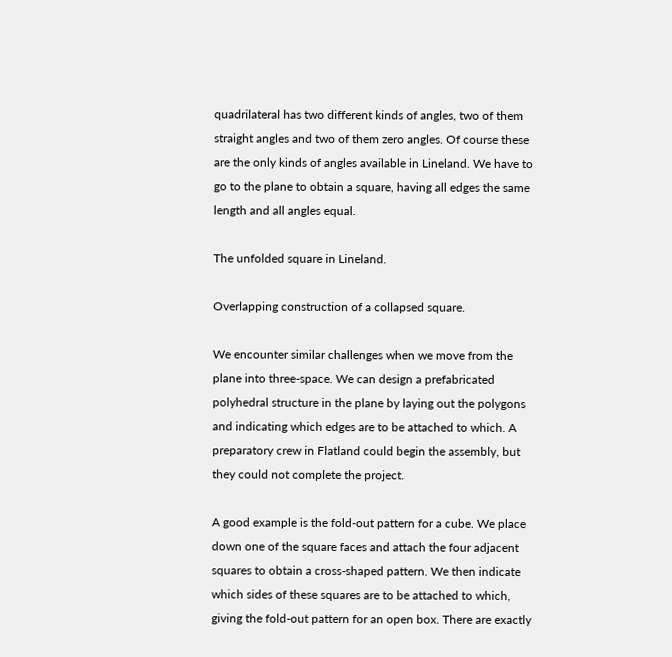quadrilateral has two different kinds of angles, two of them straight angles and two of them zero angles. Of course these are the only kinds of angles available in Lineland. We have to go to the plane to obtain a square, having all edges the same length and all angles equal.

The unfolded square in Lineland.

Overlapping construction of a collapsed square.

We encounter similar challenges when we move from the plane into three-space. We can design a prefabricated polyhedral structure in the plane by laying out the polygons and indicating which edges are to be attached to which. A preparatory crew in Flatland could begin the assembly, but they could not complete the project.

A good example is the fold-out pattern for a cube. We place down one of the square faces and attach the four adjacent squares to obtain a cross-shaped pattern. We then indicate which sides of these squares are to be attached to which, giving the fold-out pattern for an open box. There are exactly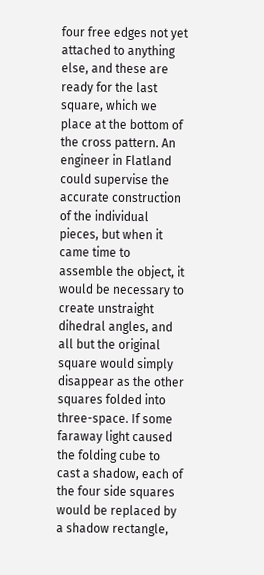four free edges not yet attached to anything else, and these are ready for the last square, which we place at the bottom of the cross pattern. An engineer in Flatland could supervise the accurate construction of the individual pieces, but when it came time to assemble the object, it would be necessary to create unstraight dihedral angles, and all but the original square would simply disappear as the other squares folded into three-space. If some faraway light caused the folding cube to cast a shadow, each of the four side squares would be replaced by a shadow rectangle,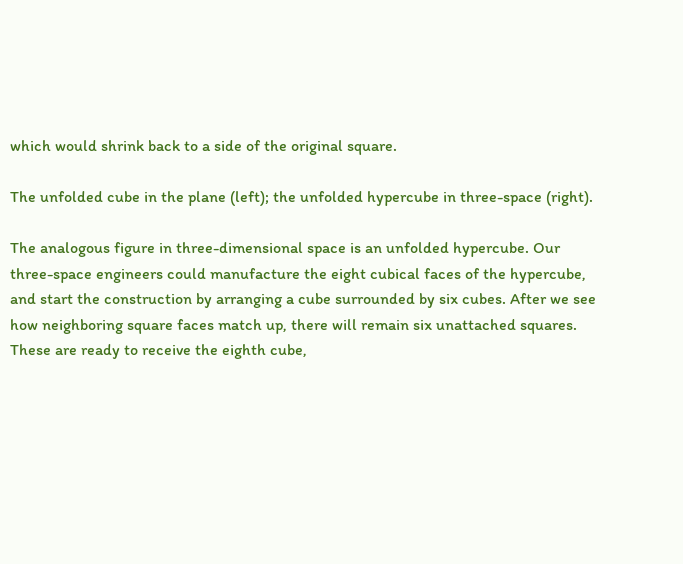which would shrink back to a side of the original square.

The unfolded cube in the plane (left); the unfolded hypercube in three-space (right).

The analogous figure in three-dimensional space is an unfolded hypercube. Our three-space engineers could manufacture the eight cubical faces of the hypercube, and start the construction by arranging a cube surrounded by six cubes. After we see how neighboring square faces match up, there will remain six unattached squares. These are ready to receive the eighth cube,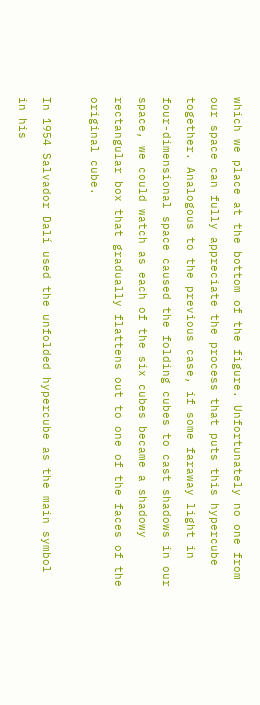which we place at the bottom of the figure. Unfortunately no one from our space can fully appreciate the process that puts this hypercube together. Analogous to the previous case, if some faraway light in four-dimensional space caused the folding cubes to cast shadows in our space, we could watch as each of the six cubes became a shadowy rectangular box that gradually flattens out to one of the faces of the original cube.

In 1954 Salvador Dalí used the unfolded hypercube as the main symbol in his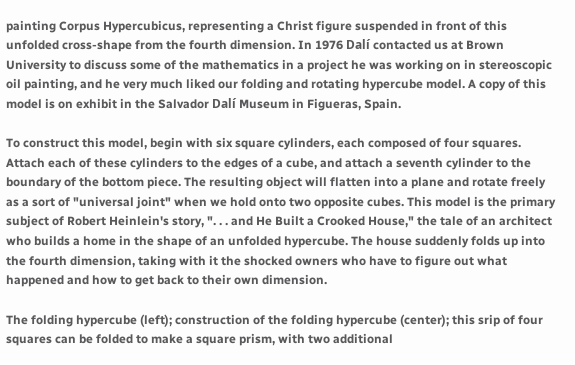painting Corpus Hypercubicus, representing a Christ figure suspended in front of this unfolded cross-shape from the fourth dimension. In 1976 Dalí contacted us at Brown University to discuss some of the mathematics in a project he was working on in stereoscopic oil painting, and he very much liked our folding and rotating hypercube model. A copy of this model is on exhibit in the Salvador Dalí Museum in Figueras, Spain.

To construct this model, begin with six square cylinders, each composed of four squares. Attach each of these cylinders to the edges of a cube, and attach a seventh cylinder to the boundary of the bottom piece. The resulting object will flatten into a plane and rotate freely as a sort of "universal joint" when we hold onto two opposite cubes. This model is the primary subject of Robert Heinlein's story, ". . . and He Built a Crooked House," the tale of an architect who builds a home in the shape of an unfolded hypercube. The house suddenly folds up into the fourth dimension, taking with it the shocked owners who have to figure out what happened and how to get back to their own dimension.

The folding hypercube (left); construction of the folding hypercube (center); this srip of four squares can be folded to make a square prism, with two additional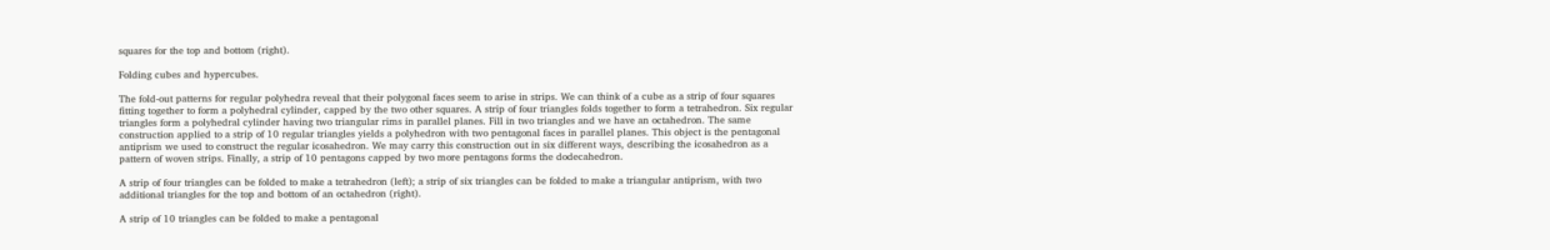squares for the top and bottom (right).

Folding cubes and hypercubes.

The fold-out patterns for regular polyhedra reveal that their polygonal faces seem to arise in strips. We can think of a cube as a strip of four squares fitting together to form a polyhedral cylinder, capped by the two other squares. A strip of four triangles folds together to form a tetrahedron. Six regular triangles form a polyhedral cylinder having two triangular rims in parallel planes. Fill in two triangles and we have an octahedron. The same construction applied to a strip of 10 regular triangles yields a polyhedron with two pentagonal faces in parallel planes. This object is the pentagonal antiprism we used to construct the regular icosahedron. We may carry this construction out in six different ways, describing the icosahedron as a pattern of woven strips. Finally, a strip of 10 pentagons capped by two more pentagons forms the dodecahedron.

A strip of four triangles can be folded to make a tetrahedron (left); a strip of six triangles can be folded to make a triangular antiprism, with two additional triangles for the top and bottom of an octahedron (right).

A strip of 10 triangles can be folded to make a pentagonal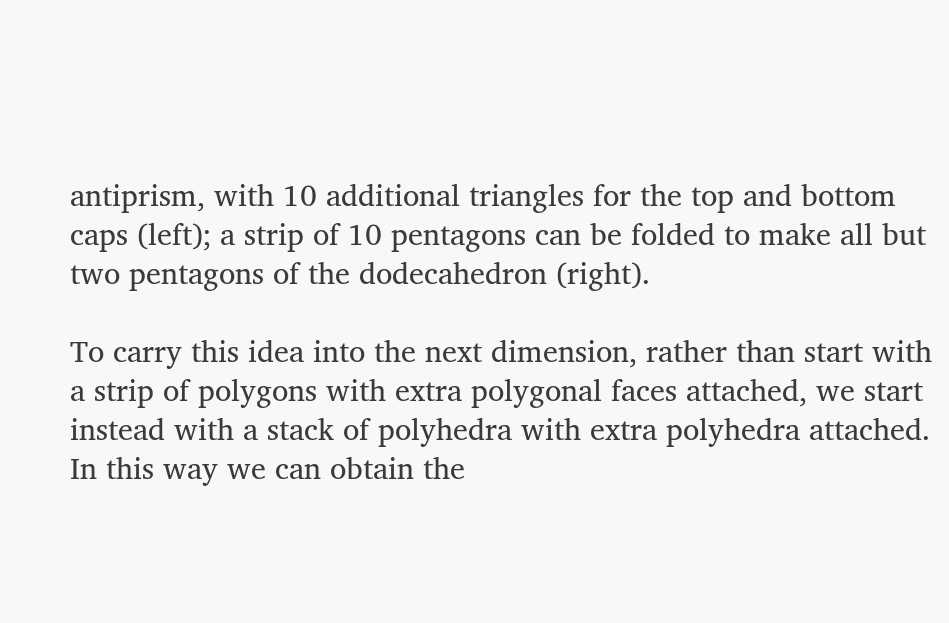antiprism, with 10 additional triangles for the top and bottom caps (left); a strip of 10 pentagons can be folded to make all but two pentagons of the dodecahedron (right).

To carry this idea into the next dimension, rather than start with a strip of polygons with extra polygonal faces attached, we start instead with a stack of polyhedra with extra polyhedra attached. In this way we can obtain the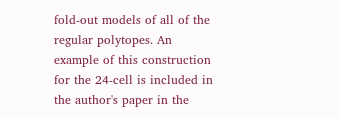fold-out models of all of the regular polytopes. An example of this construction for the 24-cell is included in the author's paper in the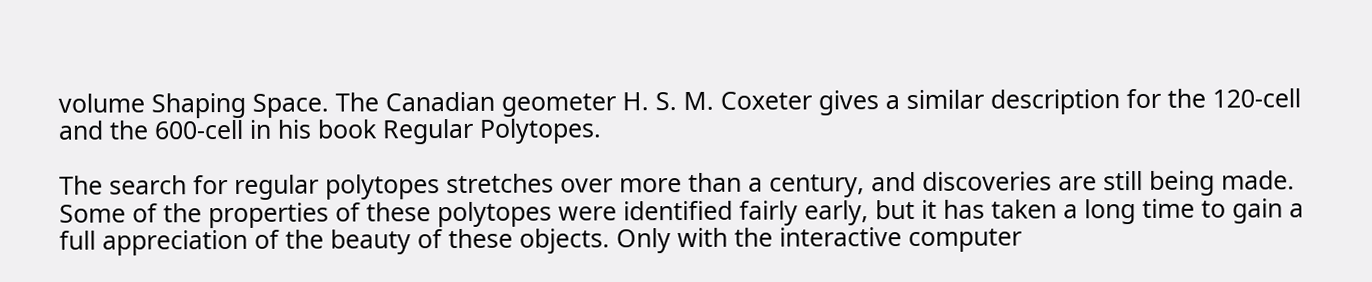volume Shaping Space. The Canadian geometer H. S. M. Coxeter gives a similar description for the 120-cell and the 600-cell in his book Regular Polytopes.

The search for regular polytopes stretches over more than a century, and discoveries are still being made. Some of the properties of these polytopes were identified fairly early, but it has taken a long time to gain a full appreciation of the beauty of these objects. Only with the interactive computer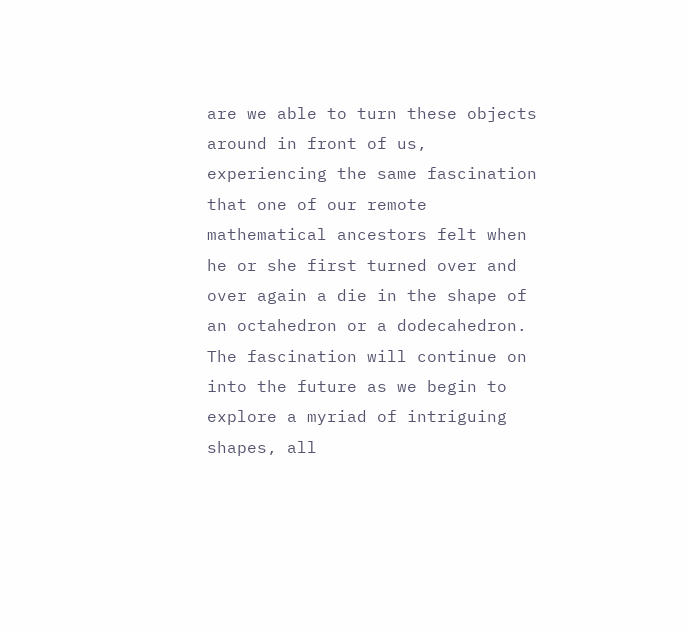are we able to turn these objects around in front of us, experiencing the same fascination that one of our remote mathematical ancestors felt when he or she first turned over and over again a die in the shape of an octahedron or a dodecahedron. The fascination will continue on into the future as we begin to explore a myriad of intriguing shapes, all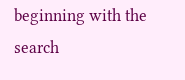beginning with the search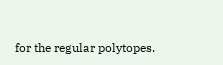for the regular polytopes.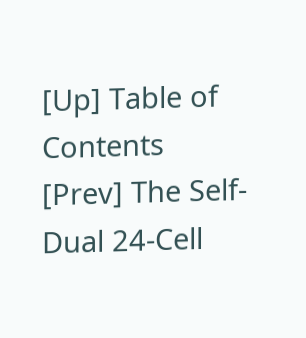[Up] Table of Contents
[Prev] The Self-Dual 24-Cell